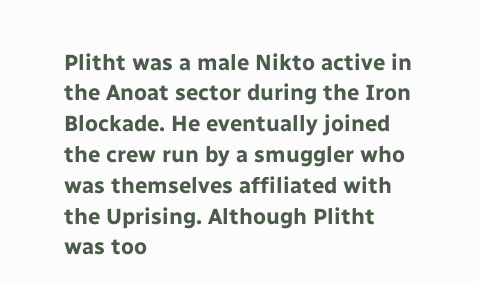Plitht was a male Nikto active in the Anoat sector during the Iron Blockade. He eventually joined the crew run by a smuggler who was themselves affiliated with the Uprising. Although Plitht was too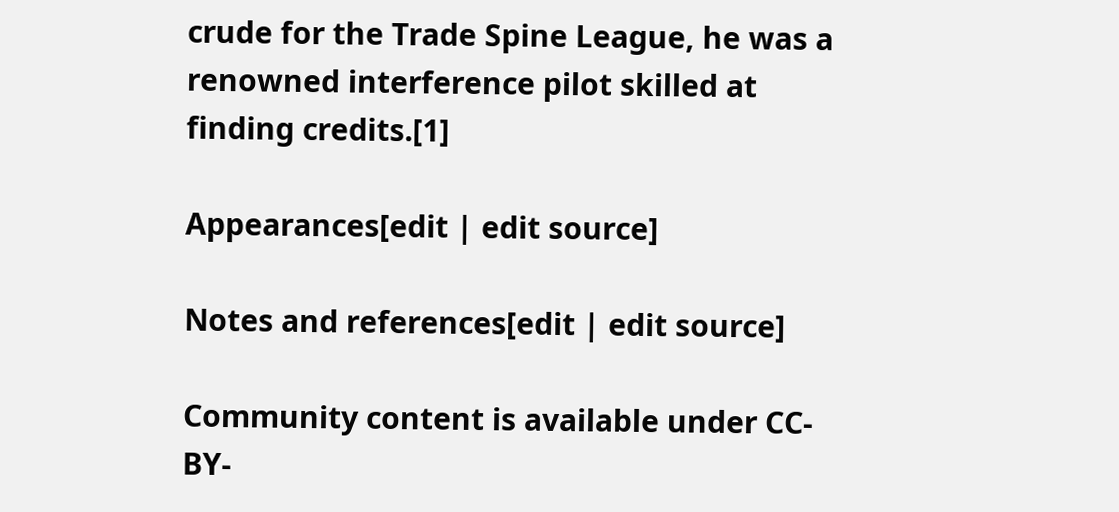crude for the Trade Spine League, he was a renowned interference pilot skilled at finding credits.[1]

Appearances[edit | edit source]

Notes and references[edit | edit source]

Community content is available under CC-BY-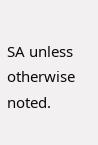SA unless otherwise noted.